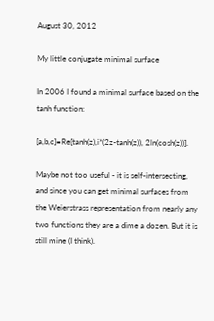August 30, 2012

My little conjugate minimal surface

In 2006 I found a minimal surface based on the tanh function:

[a,b,c]=Re[tanh(z),i*(2z-tanh(z)), 2ln(cosh(z))].

Maybe not too useful - it is self-intersecting, and since you can get minimal surfaces from the Weierstrass representation from nearly any two functions they are a dime a dozen. But it is still mine (I think).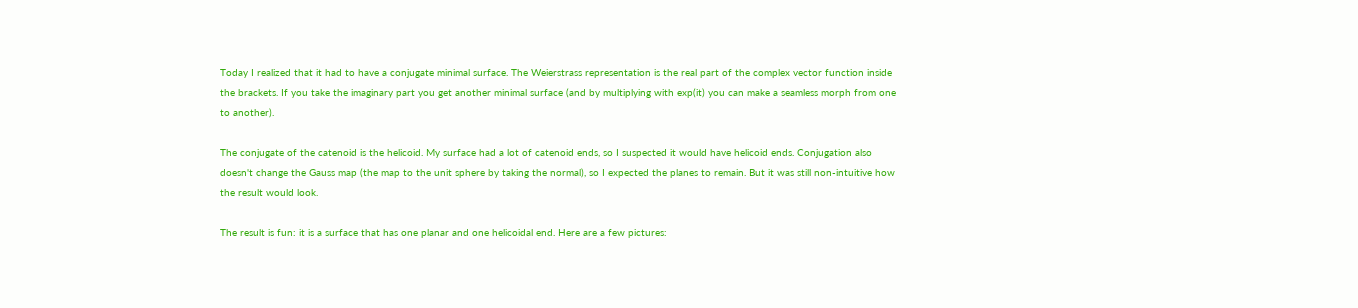Today I realized that it had to have a conjugate minimal surface. The Weierstrass representation is the real part of the complex vector function inside the brackets. If you take the imaginary part you get another minimal surface (and by multiplying with exp(it) you can make a seamless morph from one to another).

The conjugate of the catenoid is the helicoid. My surface had a lot of catenoid ends, so I suspected it would have helicoid ends. Conjugation also doesn't change the Gauss map (the map to the unit sphere by taking the normal), so I expected the planes to remain. But it was still non-intuitive how the result would look.

The result is fun: it is a surface that has one planar and one helicoidal end. Here are a few pictures: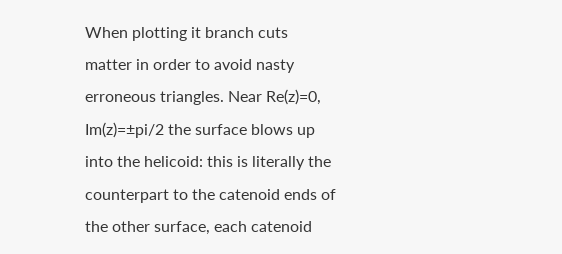When plotting it branch cuts matter in order to avoid nasty erroneous triangles. Near Re(z)=0, Im(z)=±pi/2 the surface blows up into the helicoid: this is literally the counterpart to the catenoid ends of the other surface, each catenoid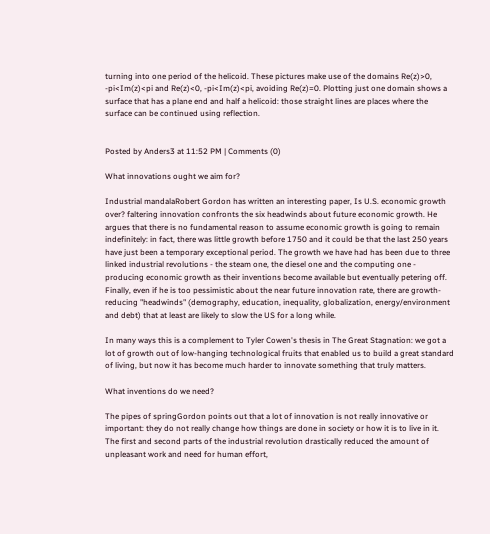turning into one period of the helicoid. These pictures make use of the domains Re(z)>0, -pi<Im(z)<pi and Re(z)<0, -pi<Im(z)<pi, avoiding Re(z)=0. Plotting just one domain shows a surface that has a plane end and half a helicoid: those straight lines are places where the surface can be continued using reflection.


Posted by Anders3 at 11:52 PM | Comments (0)

What innovations ought we aim for?

Industrial mandalaRobert Gordon has written an interesting paper, Is U.S. economic growth over? faltering innovation confronts the six headwinds about future economic growth. He argues that there is no fundamental reason to assume economic growth is going to remain indefinitely: in fact, there was little growth before 1750 and it could be that the last 250 years have just been a temporary exceptional period. The growth we have had has been due to three linked industrial revolutions - the steam one, the diesel one and the computing one - producing economic growth as their inventions become available but eventually petering off. Finally, even if he is too pessimistic about the near future innovation rate, there are growth-reducing "headwinds" (demography, education, inequality, globalization, energy/environment and debt) that at least are likely to slow the US for a long while.

In many ways this is a complement to Tyler Cowen's thesis in The Great Stagnation: we got a lot of growth out of low-hanging technological fruits that enabled us to build a great standard of living, but now it has become much harder to innovate something that truly matters.

What inventions do we need?

The pipes of springGordon points out that a lot of innovation is not really innovative or important: they do not really change how things are done in society or how it is to live in it. The first and second parts of the industrial revolution drastically reduced the amount of unpleasant work and need for human effort,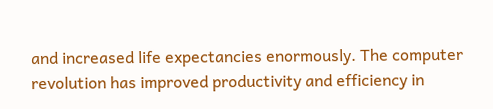and increased life expectancies enormously. The computer revolution has improved productivity and efficiency in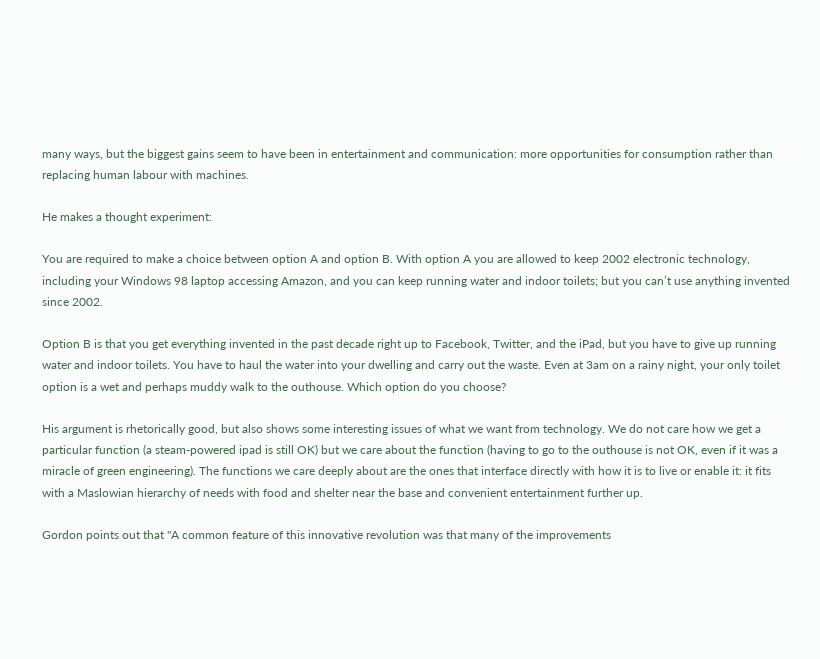many ways, but the biggest gains seem to have been in entertainment and communication: more opportunities for consumption rather than replacing human labour with machines.

He makes a thought experiment:

You are required to make a choice between option A and option B. With option A you are allowed to keep 2002 electronic technology, including your Windows 98 laptop accessing Amazon, and you can keep running water and indoor toilets; but you can’t use anything invented since 2002.

Option B is that you get everything invented in the past decade right up to Facebook, Twitter, and the iPad, but you have to give up running water and indoor toilets. You have to haul the water into your dwelling and carry out the waste. Even at 3am on a rainy night, your only toilet option is a wet and perhaps muddy walk to the outhouse. Which option do you choose?

His argument is rhetorically good, but also shows some interesting issues of what we want from technology. We do not care how we get a particular function (a steam-powered ipad is still OK) but we care about the function (having to go to the outhouse is not OK, even if it was a miracle of green engineering). The functions we care deeply about are the ones that interface directly with how it is to live or enable it: it fits with a Maslowian hierarchy of needs with food and shelter near the base and convenient entertainment further up.

Gordon points out that "A common feature of this innovative revolution was that many of the improvements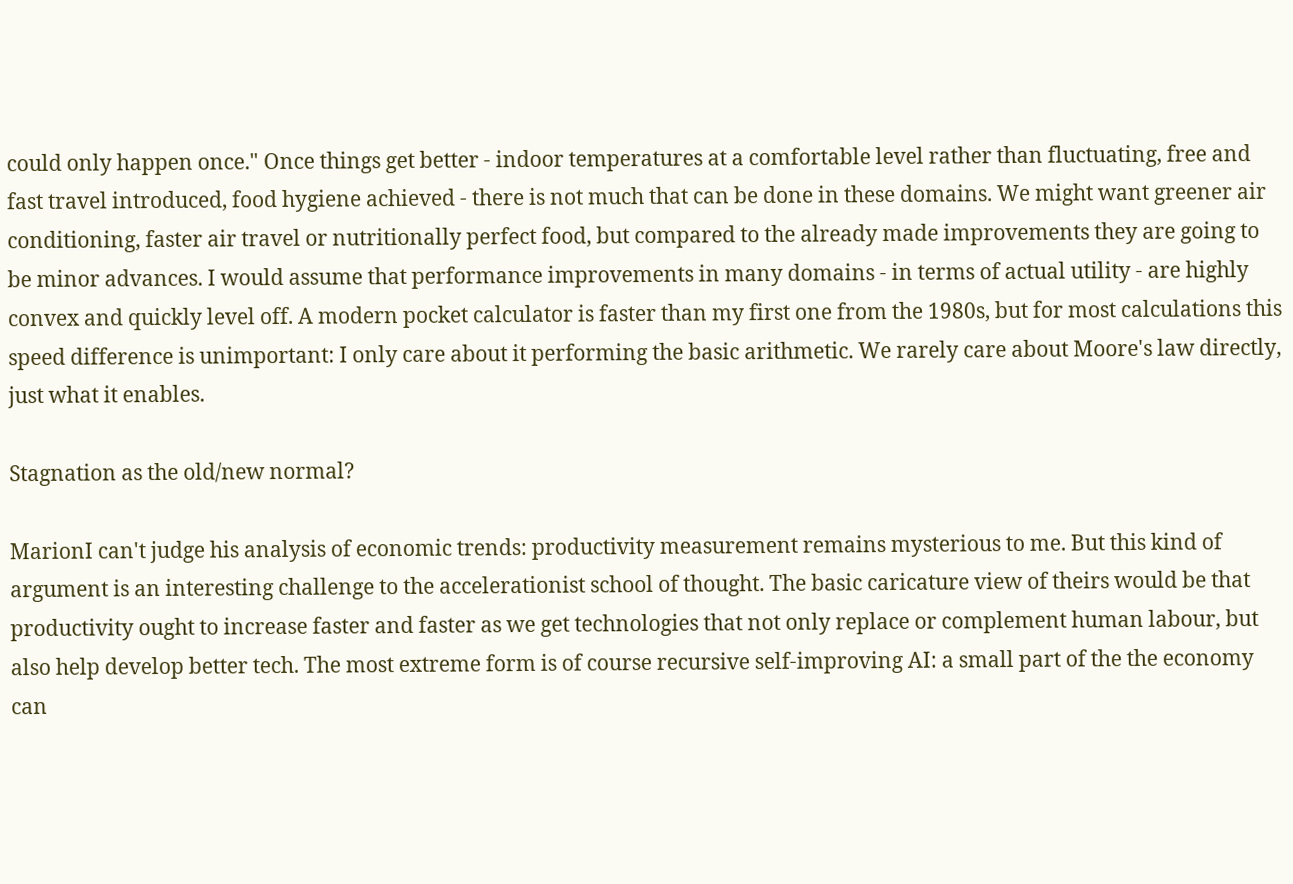could only happen once." Once things get better - indoor temperatures at a comfortable level rather than fluctuating, free and fast travel introduced, food hygiene achieved - there is not much that can be done in these domains. We might want greener air conditioning, faster air travel or nutritionally perfect food, but compared to the already made improvements they are going to be minor advances. I would assume that performance improvements in many domains - in terms of actual utility - are highly convex and quickly level off. A modern pocket calculator is faster than my first one from the 1980s, but for most calculations this speed difference is unimportant: I only care about it performing the basic arithmetic. We rarely care about Moore's law directly, just what it enables.

Stagnation as the old/new normal?

MarionI can't judge his analysis of economic trends: productivity measurement remains mysterious to me. But this kind of argument is an interesting challenge to the accelerationist school of thought. The basic caricature view of theirs would be that productivity ought to increase faster and faster as we get technologies that not only replace or complement human labour, but also help develop better tech. The most extreme form is of course recursive self-improving AI: a small part of the the economy can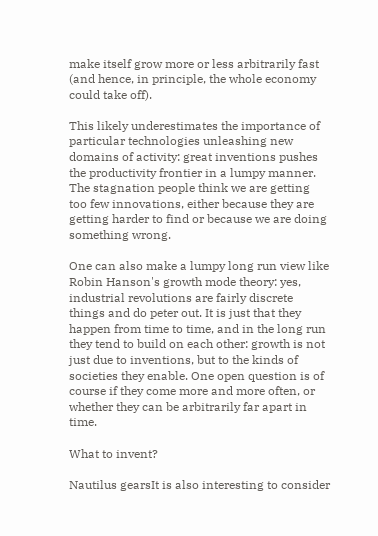make itself grow more or less arbitrarily fast (and hence, in principle, the whole economy could take off).

This likely underestimates the importance of particular technologies unleashing new domains of activity: great inventions pushes the productivity frontier in a lumpy manner. The stagnation people think we are getting too few innovations, either because they are getting harder to find or because we are doing something wrong.

One can also make a lumpy long run view like Robin Hanson's growth mode theory: yes, industrial revolutions are fairly discrete things and do peter out. It is just that they happen from time to time, and in the long run they tend to build on each other: growth is not just due to inventions, but to the kinds of societies they enable. One open question is of course if they come more and more often, or whether they can be arbitrarily far apart in time.

What to invent?

Nautilus gearsIt is also interesting to consider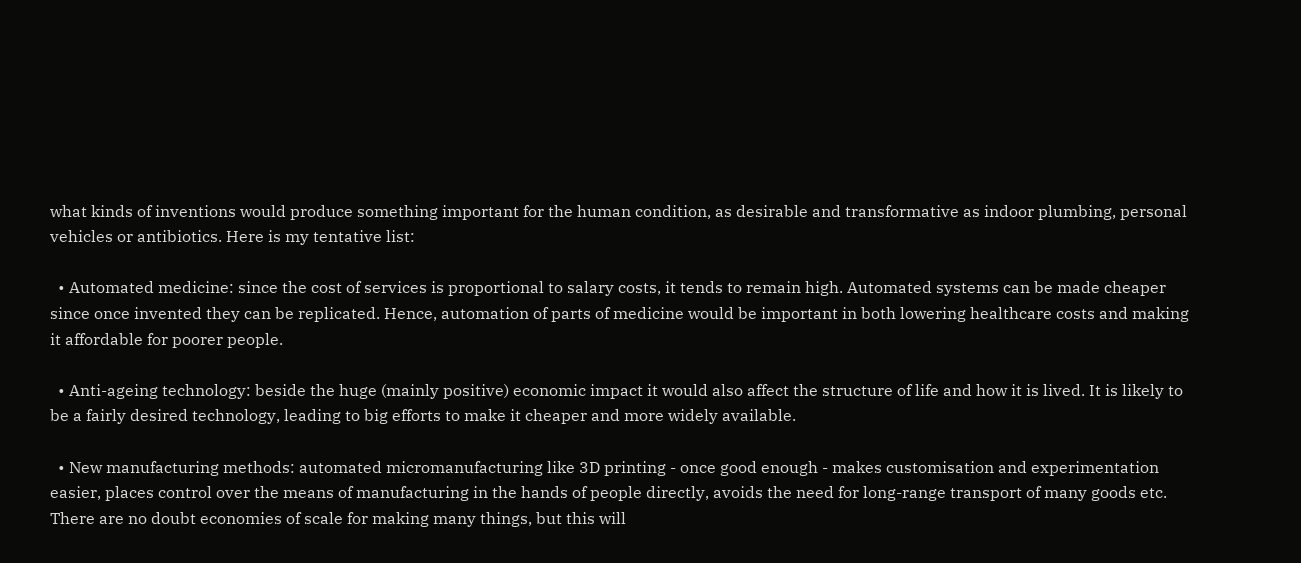what kinds of inventions would produce something important for the human condition, as desirable and transformative as indoor plumbing, personal vehicles or antibiotics. Here is my tentative list:

  • Automated medicine: since the cost of services is proportional to salary costs, it tends to remain high. Automated systems can be made cheaper since once invented they can be replicated. Hence, automation of parts of medicine would be important in both lowering healthcare costs and making it affordable for poorer people.

  • Anti-ageing technology: beside the huge (mainly positive) economic impact it would also affect the structure of life and how it is lived. It is likely to be a fairly desired technology, leading to big efforts to make it cheaper and more widely available.

  • New manufacturing methods: automated micromanufacturing like 3D printing - once good enough - makes customisation and experimentation easier, places control over the means of manufacturing in the hands of people directly, avoids the need for long-range transport of many goods etc. There are no doubt economies of scale for making many things, but this will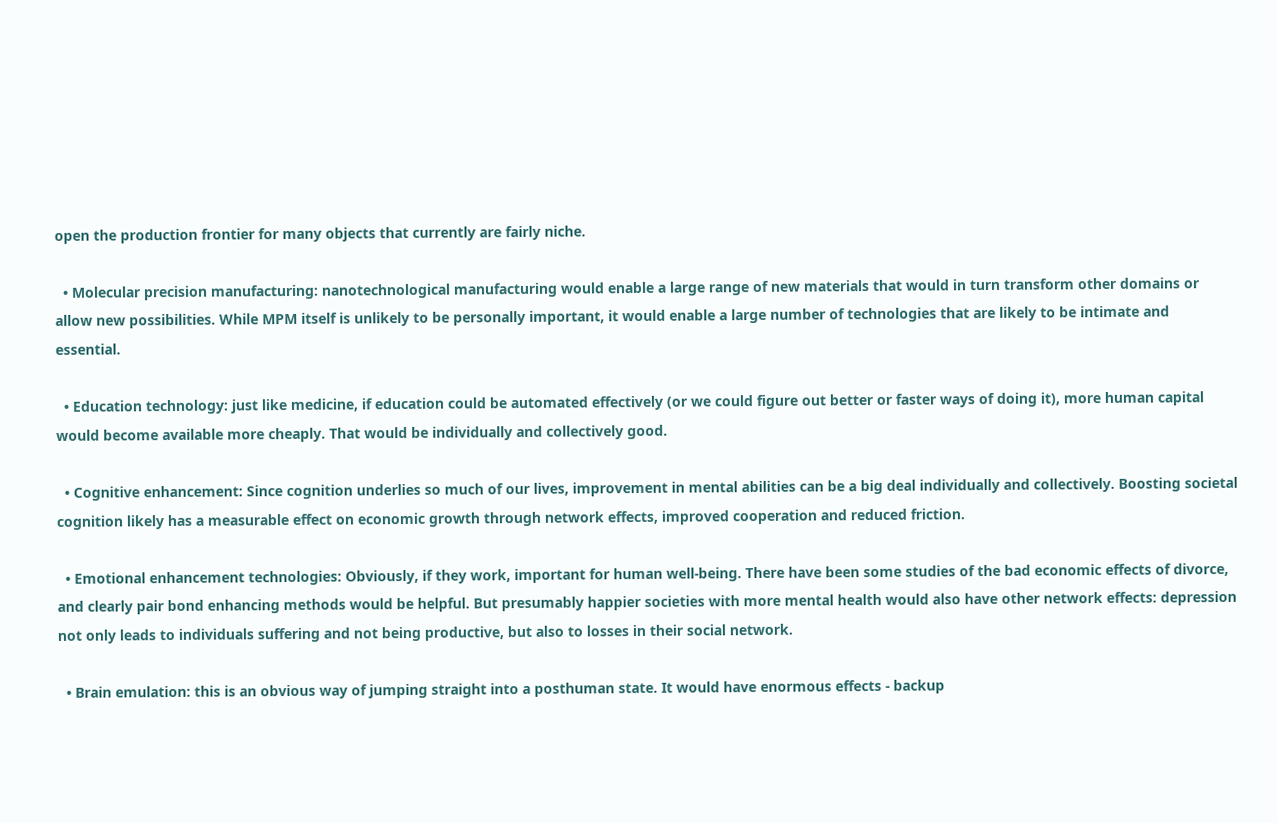open the production frontier for many objects that currently are fairly niche.

  • Molecular precision manufacturing: nanotechnological manufacturing would enable a large range of new materials that would in turn transform other domains or allow new possibilities. While MPM itself is unlikely to be personally important, it would enable a large number of technologies that are likely to be intimate and essential.

  • Education technology: just like medicine, if education could be automated effectively (or we could figure out better or faster ways of doing it), more human capital would become available more cheaply. That would be individually and collectively good.

  • Cognitive enhancement: Since cognition underlies so much of our lives, improvement in mental abilities can be a big deal individually and collectively. Boosting societal cognition likely has a measurable effect on economic growth through network effects, improved cooperation and reduced friction.

  • Emotional enhancement technologies: Obviously, if they work, important for human well-being. There have been some studies of the bad economic effects of divorce, and clearly pair bond enhancing methods would be helpful. But presumably happier societies with more mental health would also have other network effects: depression not only leads to individuals suffering and not being productive, but also to losses in their social network.

  • Brain emulation: this is an obvious way of jumping straight into a posthuman state. It would have enormous effects - backup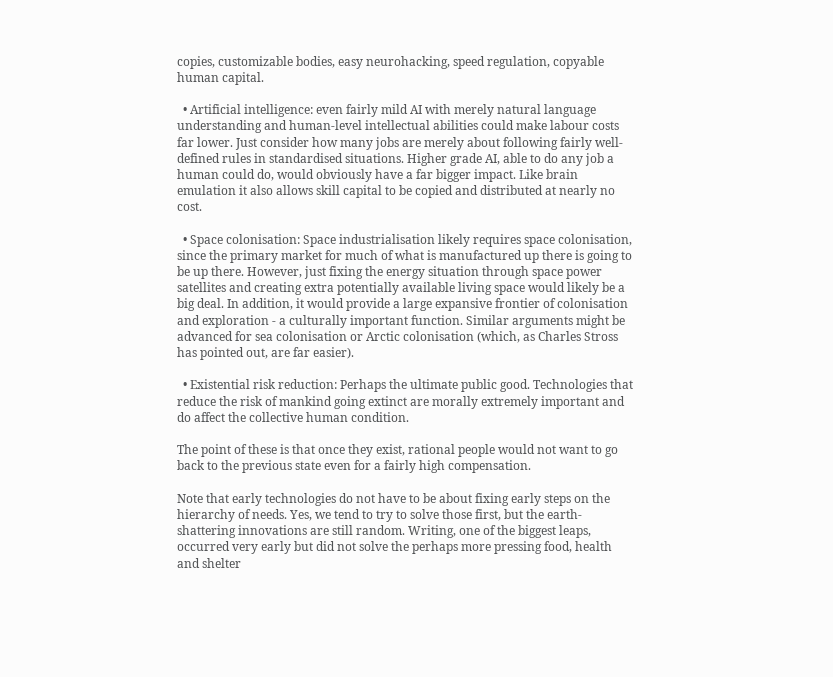copies, customizable bodies, easy neurohacking, speed regulation, copyable human capital.

  • Artificial intelligence: even fairly mild AI with merely natural language understanding and human-level intellectual abilities could make labour costs far lower. Just consider how many jobs are merely about following fairly well-defined rules in standardised situations. Higher grade AI, able to do any job a human could do, would obviously have a far bigger impact. Like brain emulation it also allows skill capital to be copied and distributed at nearly no cost.

  • Space colonisation: Space industrialisation likely requires space colonisation, since the primary market for much of what is manufactured up there is going to be up there. However, just fixing the energy situation through space power satellites and creating extra potentially available living space would likely be a big deal. In addition, it would provide a large expansive frontier of colonisation and exploration - a culturally important function. Similar arguments might be advanced for sea colonisation or Arctic colonisation (which, as Charles Stross has pointed out, are far easier).

  • Existential risk reduction: Perhaps the ultimate public good. Technologies that reduce the risk of mankind going extinct are morally extremely important and do affect the collective human condition.

The point of these is that once they exist, rational people would not want to go back to the previous state even for a fairly high compensation.

Note that early technologies do not have to be about fixing early steps on the hierarchy of needs. Yes, we tend to try to solve those first, but the earth-shattering innovations are still random. Writing, one of the biggest leaps, occurred very early but did not solve the perhaps more pressing food, health and shelter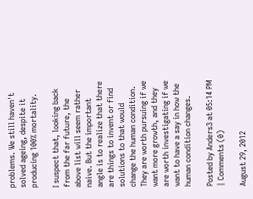problems. We still haven't solved ageing, despite it producing 100% mortality.

I suspect that, looking back from the far future, the above list will seem rather naive. But the important angle is to realize that there are things to invent or find solutions to that would change the human condition. They are worth pursuing if we want more growth, and they are worth investigating if we want to have a say in how the human condition changes.

Posted by Anders3 at 05:14 PM | Comments (0)

August 29, 2012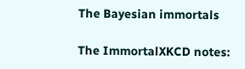The Bayesian immortals

The ImmortalXKCD notes: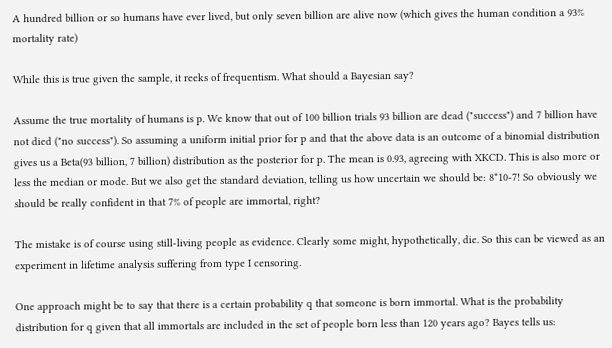A hundred billion or so humans have ever lived, but only seven billion are alive now (which gives the human condition a 93% mortality rate)

While this is true given the sample, it reeks of frequentism. What should a Bayesian say?

Assume the true mortality of humans is p. We know that out of 100 billion trials 93 billion are dead ("success") and 7 billion have not died ("no success"). So assuming a uniform initial prior for p and that the above data is an outcome of a binomial distribution gives us a Beta(93 billion, 7 billion) distribution as the posterior for p. The mean is 0.93, agreeing with XKCD. This is also more or less the median or mode. But we also get the standard deviation, telling us how uncertain we should be: 8*10-7! So obviously we should be really confident in that 7% of people are immortal, right?

The mistake is of course using still-living people as evidence. Clearly some might, hypothetically, die. So this can be viewed as an experiment in lifetime analysis suffering from type I censoring.

One approach might be to say that there is a certain probability q that someone is born immortal. What is the probability distribution for q given that all immortals are included in the set of people born less than 120 years ago? Bayes tells us: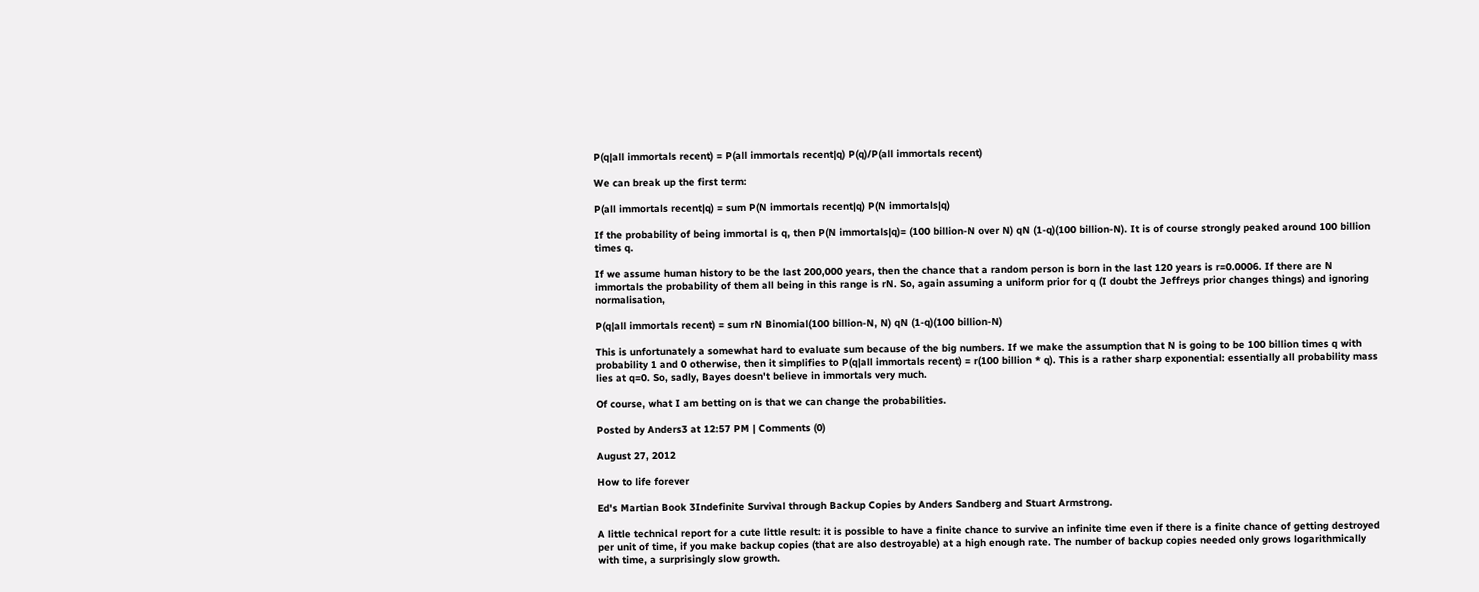P(q|all immortals recent) = P(all immortals recent|q) P(q)/P(all immortals recent)

We can break up the first term:

P(all immortals recent|q) = sum P(N immortals recent|q) P(N immortals|q)

If the probability of being immortal is q, then P(N immortals|q)= (100 billion-N over N) qN (1-q)(100 billion-N). It is of course strongly peaked around 100 billion times q.

If we assume human history to be the last 200,000 years, then the chance that a random person is born in the last 120 years is r=0.0006. If there are N immortals the probability of them all being in this range is rN. So, again assuming a uniform prior for q (I doubt the Jeffreys prior changes things) and ignoring normalisation,

P(q|all immortals recent) = sum rN Binomial(100 billion-N, N) qN (1-q)(100 billion-N)

This is unfortunately a somewhat hard to evaluate sum because of the big numbers. If we make the assumption that N is going to be 100 billion times q with probability 1 and 0 otherwise, then it simplifies to P(q|all immortals recent) = r(100 billion * q). This is a rather sharp exponential: essentially all probability mass lies at q=0. So, sadly, Bayes doesn't believe in immortals very much.

Of course, what I am betting on is that we can change the probabilities.

Posted by Anders3 at 12:57 PM | Comments (0)

August 27, 2012

How to life forever

Ed's Martian Book 3Indefinite Survival through Backup Copies by Anders Sandberg and Stuart Armstrong.

A little technical report for a cute little result: it is possible to have a finite chance to survive an infinite time even if there is a finite chance of getting destroyed per unit of time, if you make backup copies (that are also destroyable) at a high enough rate. The number of backup copies needed only grows logarithmically with time, a surprisingly slow growth.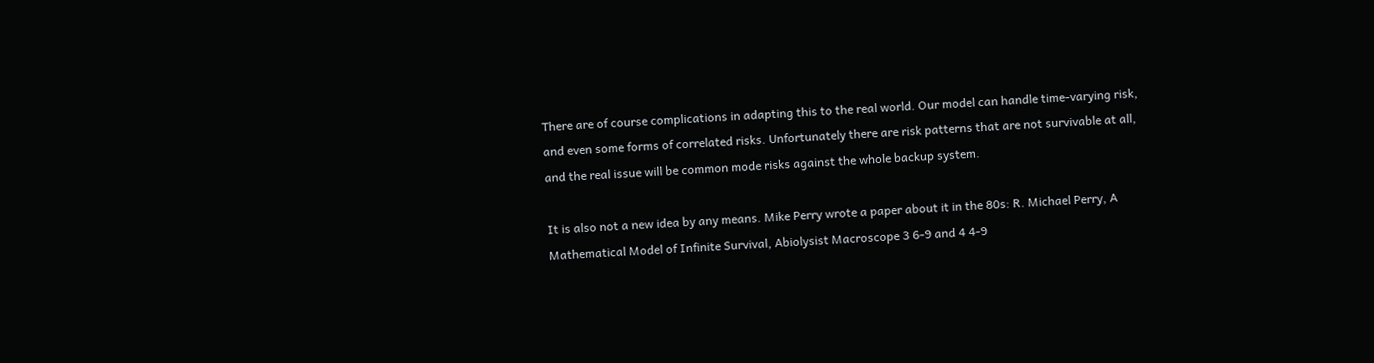There are of course complications in adapting this to the real world. Our model can handle time-varying risk, and even some forms of correlated risks. Unfortunately there are risk patterns that are not survivable at all, and the real issue will be common mode risks against the whole backup system.

It is also not a new idea by any means. Mike Perry wrote a paper about it in the 80s: R. Michael Perry, A Mathematical Model of Infinite Survival, Abiolysist Macroscope 3 6-9 and 4 4-9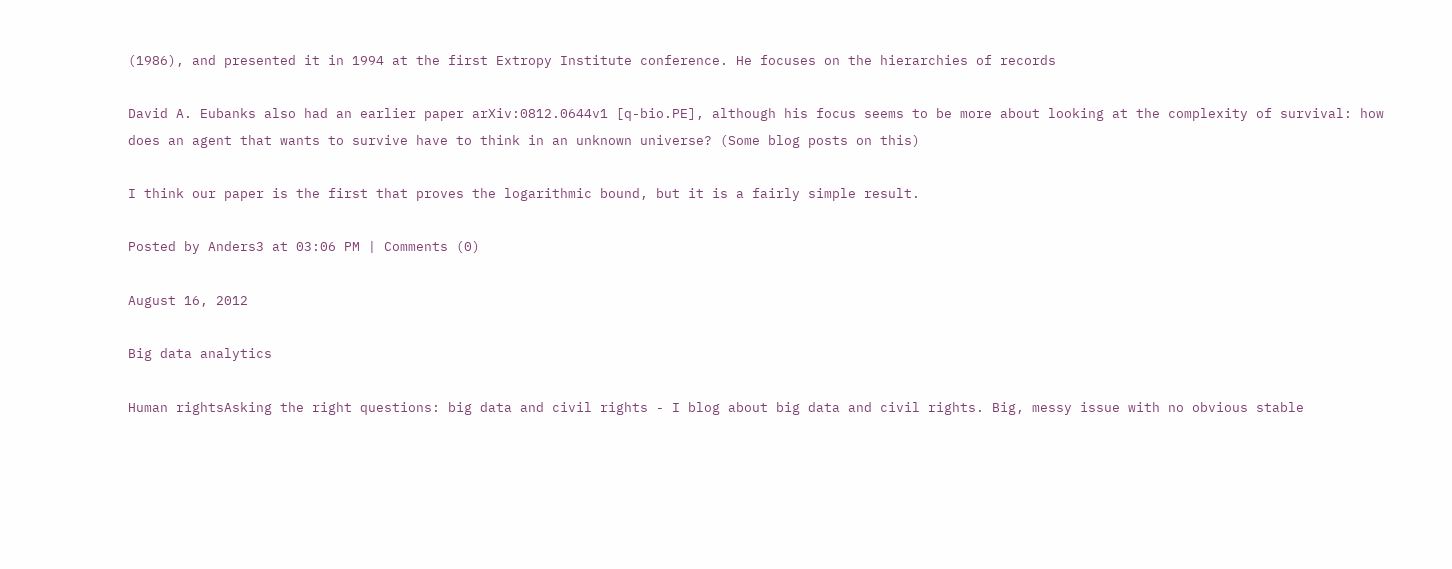(1986), and presented it in 1994 at the first Extropy Institute conference. He focuses on the hierarchies of records

David A. Eubanks also had an earlier paper arXiv:0812.0644v1 [q-bio.PE], although his focus seems to be more about looking at the complexity of survival: how does an agent that wants to survive have to think in an unknown universe? (Some blog posts on this)

I think our paper is the first that proves the logarithmic bound, but it is a fairly simple result.

Posted by Anders3 at 03:06 PM | Comments (0)

August 16, 2012

Big data analytics

Human rightsAsking the right questions: big data and civil rights - I blog about big data and civil rights. Big, messy issue with no obvious stable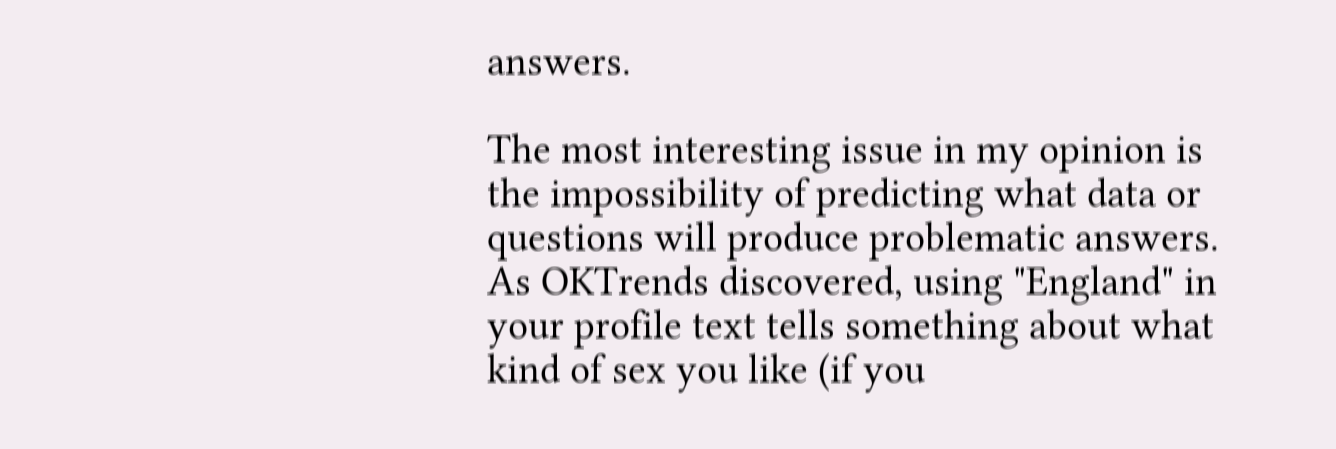answers.

The most interesting issue in my opinion is the impossibility of predicting what data or questions will produce problematic answers. As OKTrends discovered, using "England" in your profile text tells something about what kind of sex you like (if you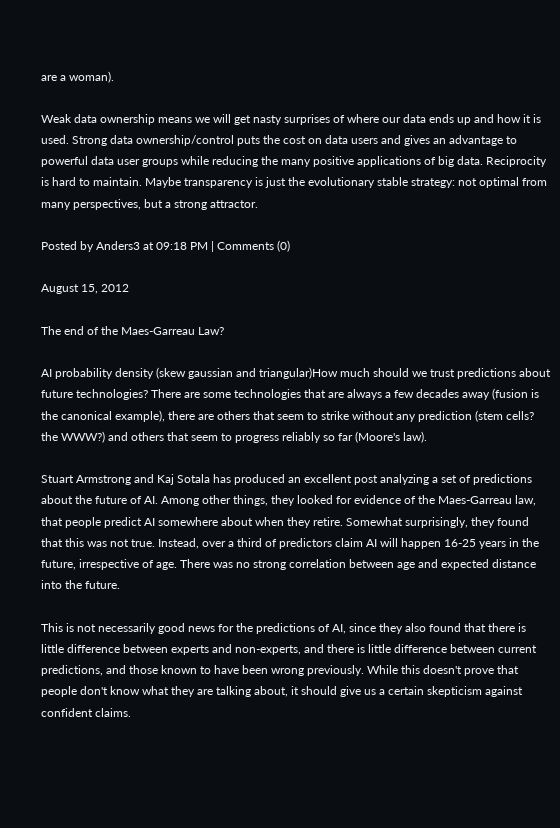are a woman).

Weak data ownership means we will get nasty surprises of where our data ends up and how it is used. Strong data ownership/control puts the cost on data users and gives an advantage to powerful data user groups while reducing the many positive applications of big data. Reciprocity is hard to maintain. Maybe transparency is just the evolutionary stable strategy: not optimal from many perspectives, but a strong attractor.

Posted by Anders3 at 09:18 PM | Comments (0)

August 15, 2012

The end of the Maes-Garreau Law?

AI probability density (skew gaussian and triangular)How much should we trust predictions about future technologies? There are some technologies that are always a few decades away (fusion is the canonical example), there are others that seem to strike without any prediction (stem cells? the WWW?) and others that seem to progress reliably so far (Moore's law).

Stuart Armstrong and Kaj Sotala has produced an excellent post analyzing a set of predictions about the future of AI. Among other things, they looked for evidence of the Maes-Garreau law, that people predict AI somewhere about when they retire. Somewhat surprisingly, they found that this was not true. Instead, over a third of predictors claim AI will happen 16-25 years in the future, irrespective of age. There was no strong correlation between age and expected distance into the future.

This is not necessarily good news for the predictions of AI, since they also found that there is little difference between experts and non-experts, and there is little difference between current predictions, and those known to have been wrong previously. While this doesn't prove that people don't know what they are talking about, it should give us a certain skepticism against confident claims.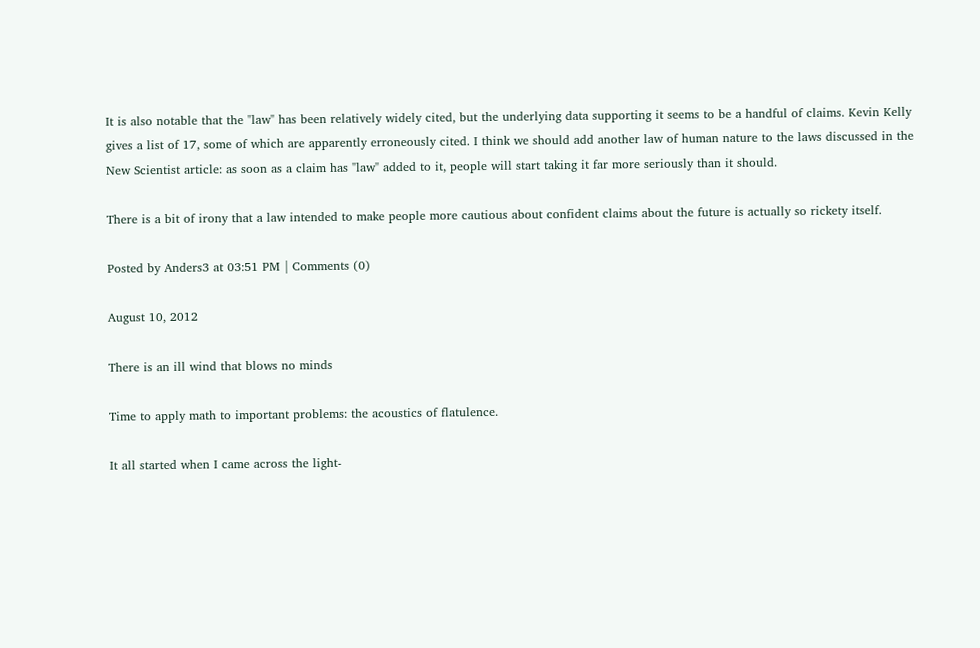It is also notable that the "law" has been relatively widely cited, but the underlying data supporting it seems to be a handful of claims. Kevin Kelly gives a list of 17, some of which are apparently erroneously cited. I think we should add another law of human nature to the laws discussed in the New Scientist article: as soon as a claim has "law" added to it, people will start taking it far more seriously than it should.

There is a bit of irony that a law intended to make people more cautious about confident claims about the future is actually so rickety itself.

Posted by Anders3 at 03:51 PM | Comments (0)

August 10, 2012

There is an ill wind that blows no minds

Time to apply math to important problems: the acoustics of flatulence.

It all started when I came across the light-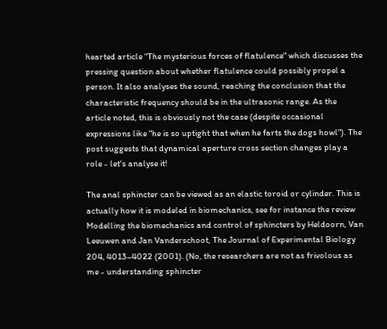hearted article "The mysterious forces of flatulence" which discusses the pressing question about whether flatulence could possibly propel a person. It also analyses the sound, reaching the conclusion that the characteristic frequency should be in the ultrasonic range. As the article noted, this is obviously not the case (despite occasional expressions like "he is so uptight that when he farts the dogs howl"). The post suggests that dynamical aperture cross section changes play a role - let's analyse it!

The anal sphincter can be viewed as an elastic toroid or cylinder. This is actually how it is modeled in biomechanics, see for instance the review Modelling the biomechanics and control of sphincters by Heldoorn, Van Leeuwen and Jan Vanderschoot, The Journal of Experimental Biology 204, 4013–4022 (2001). (No, the researchers are not as frivolous as me - understanding sphincter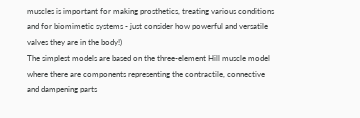muscles is important for making prosthetics, treating various conditions and for biomimetic systems - just consider how powerful and versatile valves they are in the body!)
The simplest models are based on the three-element Hill muscle model where there are components representing the contractile, connective and dampening parts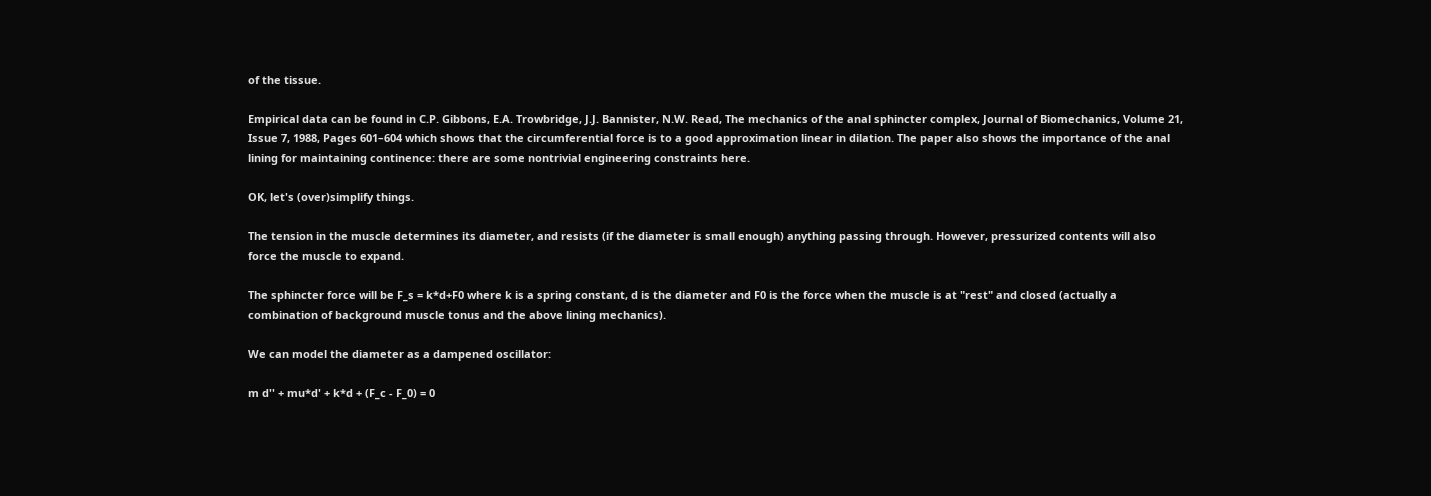of the tissue.

Empirical data can be found in C.P. Gibbons, E.A. Trowbridge, J.J. Bannister, N.W. Read, The mechanics of the anal sphincter complex, Journal of Biomechanics, Volume 21, Issue 7, 1988, Pages 601–604 which shows that the circumferential force is to a good approximation linear in dilation. The paper also shows the importance of the anal lining for maintaining continence: there are some nontrivial engineering constraints here.

OK, let's (over)simplify things.

The tension in the muscle determines its diameter, and resists (if the diameter is small enough) anything passing through. However, pressurized contents will also force the muscle to expand.

The sphincter force will be F_s = k*d+F0 where k is a spring constant, d is the diameter and F0 is the force when the muscle is at "rest" and closed (actually a combination of background muscle tonus and the above lining mechanics).

We can model the diameter as a dampened oscillator:

m d'' + mu*d' + k*d + (F_c - F_0) = 0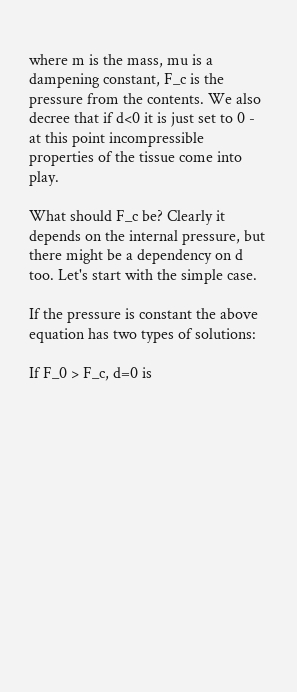where m is the mass, mu is a dampening constant, F_c is the pressure from the contents. We also decree that if d<0 it is just set to 0 - at this point incompressible properties of the tissue come into play.

What should F_c be? Clearly it depends on the internal pressure, but there might be a dependency on d too. Let's start with the simple case.

If the pressure is constant the above equation has two types of solutions:

If F_0 > F_c, d=0 is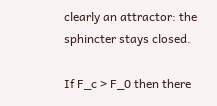clearly an attractor: the sphincter stays closed.

If F_c > F_0 then there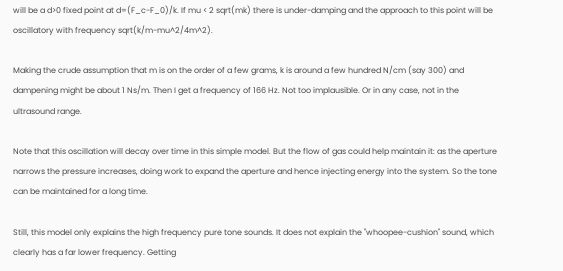will be a d>0 fixed point at d=(F_c-F_0)/k. If mu < 2 sqrt(mk) there is under-damping and the approach to this point will be oscillatory with frequency sqrt(k/m-mu^2/4m^2).

Making the crude assumption that m is on the order of a few grams, k is around a few hundred N/cm (say 300) and dampening might be about 1 Ns/m. Then I get a frequency of 166 Hz. Not too implausible. Or in any case, not in the ultrasound range.

Note that this oscillation will decay over time in this simple model. But the flow of gas could help maintain it: as the aperture narrows the pressure increases, doing work to expand the aperture and hence injecting energy into the system. So the tone can be maintained for a long time.

Still, this model only explains the high frequency pure tone sounds. It does not explain the "whoopee-cushion" sound, which clearly has a far lower frequency. Getting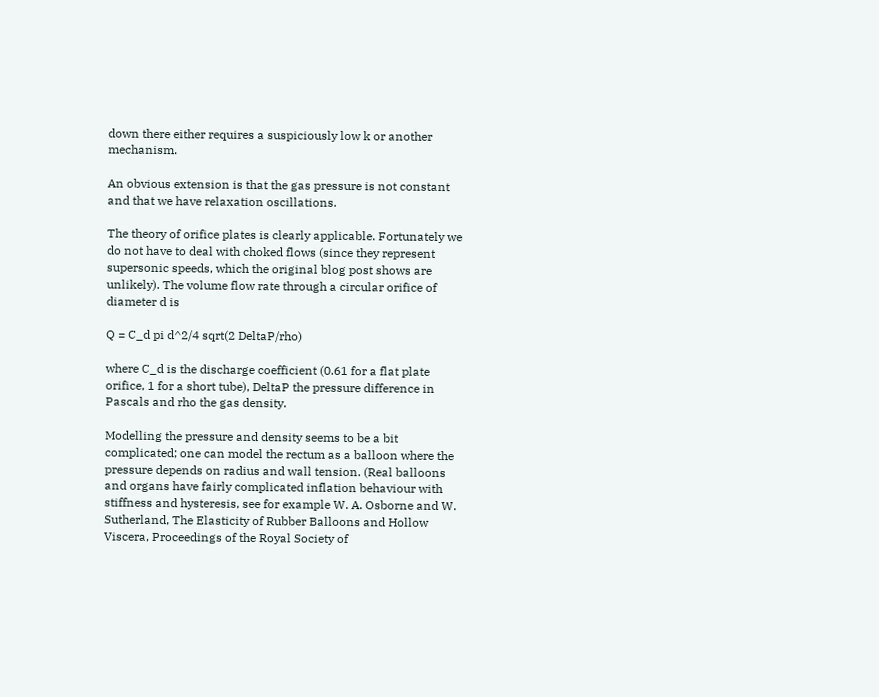down there either requires a suspiciously low k or another mechanism.

An obvious extension is that the gas pressure is not constant and that we have relaxation oscillations.

The theory of orifice plates is clearly applicable. Fortunately we do not have to deal with choked flows (since they represent supersonic speeds, which the original blog post shows are unlikely). The volume flow rate through a circular orifice of diameter d is

Q = C_d pi d^2/4 sqrt(2 DeltaP/rho)

where C_d is the discharge coefficient (0.61 for a flat plate orifice, 1 for a short tube), DeltaP the pressure difference in Pascals and rho the gas density.

Modelling the pressure and density seems to be a bit complicated; one can model the rectum as a balloon where the pressure depends on radius and wall tension. (Real balloons and organs have fairly complicated inflation behaviour with stiffness and hysteresis, see for example W. A. Osborne and W. Sutherland, The Elasticity of Rubber Balloons and Hollow Viscera, Proceedings of the Royal Society of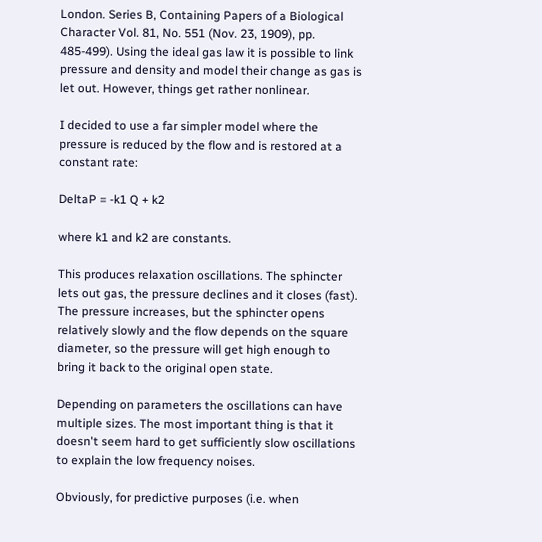London. Series B, Containing Papers of a Biological Character Vol. 81, No. 551 (Nov. 23, 1909), pp. 485-499). Using the ideal gas law it is possible to link pressure and density and model their change as gas is let out. However, things get rather nonlinear.

I decided to use a far simpler model where the pressure is reduced by the flow and is restored at a constant rate:

DeltaP = -k1 Q + k2

where k1 and k2 are constants.

This produces relaxation oscillations. The sphincter lets out gas, the pressure declines and it closes (fast). The pressure increases, but the sphincter opens relatively slowly and the flow depends on the square diameter, so the pressure will get high enough to bring it back to the original open state.

Depending on parameters the oscillations can have multiple sizes. The most important thing is that it doesn't seem hard to get sufficiently slow oscillations to explain the low frequency noises.

Obviously, for predictive purposes (i.e. when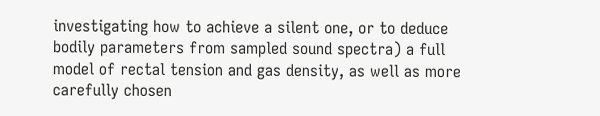investigating how to achieve a silent one, or to deduce bodily parameters from sampled sound spectra) a full model of rectal tension and gas density, as well as more carefully chosen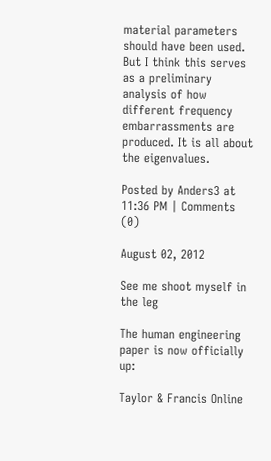material parameters should have been used. But I think this serves as a preliminary analysis of how different frequency embarrassments are produced. It is all about the eigenvalues.

Posted by Anders3 at 11:36 PM | Comments (0)

August 02, 2012

See me shoot myself in the leg

The human engineering paper is now officially up:

Taylor & Francis Online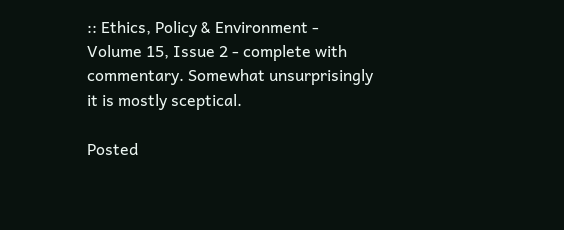:: Ethics, Policy & Environment - Volume 15, Issue 2 - complete with commentary. Somewhat unsurprisingly it is mostly sceptical.

Posted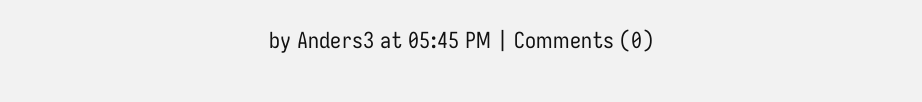by Anders3 at 05:45 PM | Comments (0)